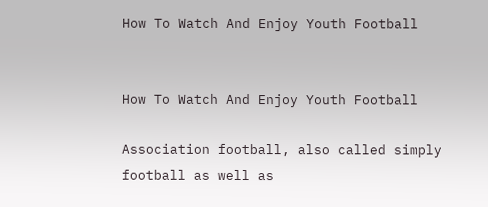How To Watch And Enjoy Youth Football


How To Watch And Enjoy Youth Football

Association football, also called simply football as well as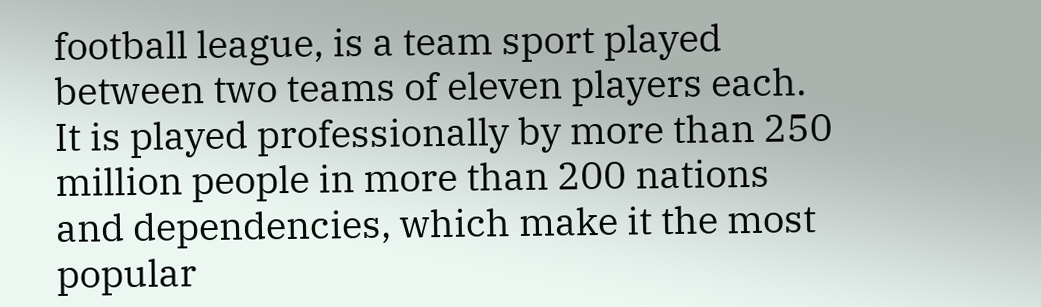football league, is a team sport played between two teams of eleven players each. It is played professionally by more than 250 million people in more than 200 nations and dependencies, which make it the most popular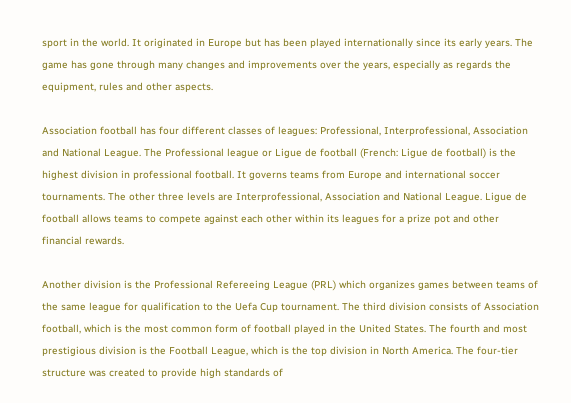sport in the world. It originated in Europe but has been played internationally since its early years. The game has gone through many changes and improvements over the years, especially as regards the equipment, rules and other aspects.

Association football has four different classes of leagues: Professional, Interprofessional, Association and National League. The Professional league or Ligue de football (French: Ligue de football) is the highest division in professional football. It governs teams from Europe and international soccer tournaments. The other three levels are Interprofessional, Association and National League. Ligue de football allows teams to compete against each other within its leagues for a prize pot and other financial rewards.

Another division is the Professional Refereeing League (PRL) which organizes games between teams of the same league for qualification to the Uefa Cup tournament. The third division consists of Association football, which is the most common form of football played in the United States. The fourth and most prestigious division is the Football League, which is the top division in North America. The four-tier structure was created to provide high standards of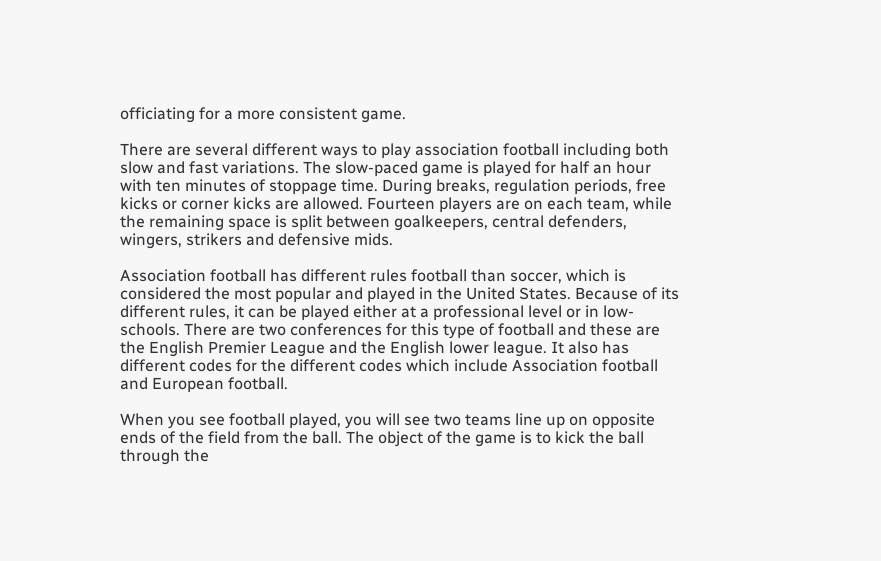officiating for a more consistent game.

There are several different ways to play association football including both slow and fast variations. The slow-paced game is played for half an hour with ten minutes of stoppage time. During breaks, regulation periods, free kicks or corner kicks are allowed. Fourteen players are on each team, while the remaining space is split between goalkeepers, central defenders, wingers, strikers and defensive mids.

Association football has different rules football than soccer, which is considered the most popular and played in the United States. Because of its different rules, it can be played either at a professional level or in low-schools. There are two conferences for this type of football and these are the English Premier League and the English lower league. It also has different codes for the different codes which include Association football and European football.

When you see football played, you will see two teams line up on opposite ends of the field from the ball. The object of the game is to kick the ball through the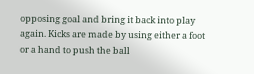opposing goal and bring it back into play again. Kicks are made by using either a foot or a hand to push the ball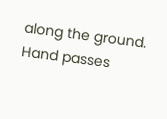along the ground. Hand passes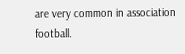are very common in association football.